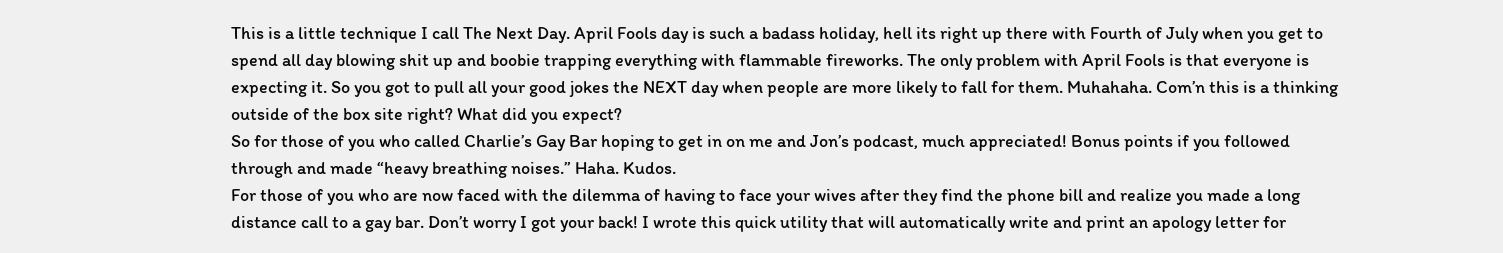This is a little technique I call The Next Day. April Fools day is such a badass holiday, hell its right up there with Fourth of July when you get to spend all day blowing shit up and boobie trapping everything with flammable fireworks. The only problem with April Fools is that everyone is expecting it. So you got to pull all your good jokes the NEXT day when people are more likely to fall for them. Muhahaha. Com’n this is a thinking outside of the box site right? What did you expect?
So for those of you who called Charlie’s Gay Bar hoping to get in on me and Jon’s podcast, much appreciated! Bonus points if you followed through and made “heavy breathing noises.” Haha. Kudos.
For those of you who are now faced with the dilemma of having to face your wives after they find the phone bill and realize you made a long distance call to a gay bar. Don’t worry I got your back! I wrote this quick utility that will automatically write and print an apology letter for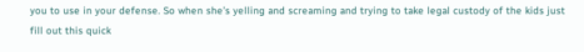you to use in your defense. So when she’s yelling and screaming and trying to take legal custody of the kids just fill out this quick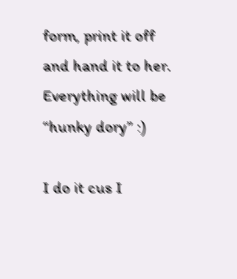form, print it off and hand it to her. Everything will be “hunky dory” :)

I do it cus I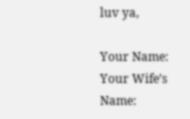luv ya,

Your Name:
Your Wife’s Name: